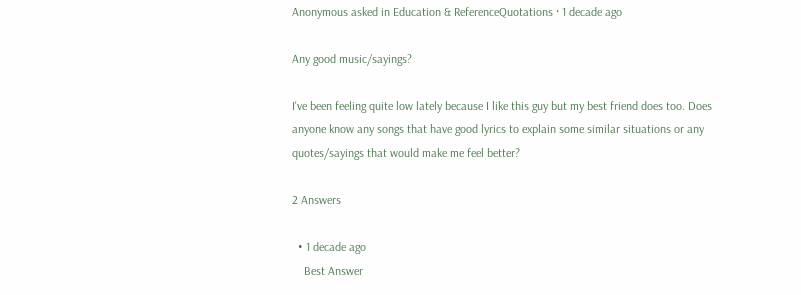Anonymous asked in Education & ReferenceQuotations · 1 decade ago

Any good music/sayings?

I've been feeling quite low lately because I like this guy but my best friend does too. Does anyone know any songs that have good lyrics to explain some similar situations or any quotes/sayings that would make me feel better?

2 Answers

  • 1 decade ago
    Best Answer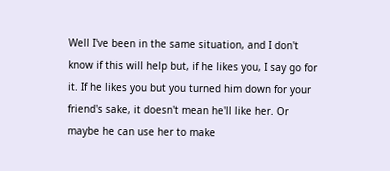Well I've been in the same situation, and I don't know if this will help but, if he likes you, I say go for it. If he likes you but you turned him down for your friend's sake, it doesn't mean he'll like her. Or maybe he can use her to make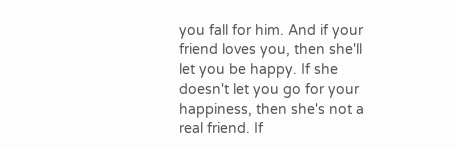you fall for him. And if your friend loves you, then she'll let you be happy. If she doesn't let you go for your happiness, then she's not a real friend. If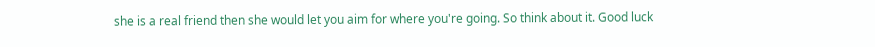she is a real friend then she would let you aim for where you're going. So think about it. Good luck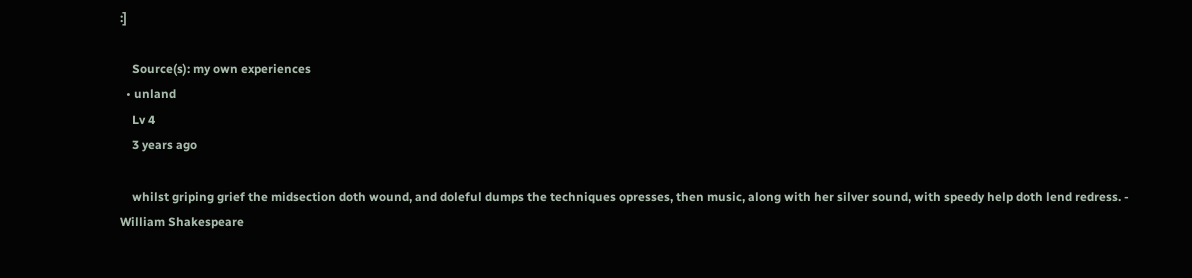:]

    Source(s): my own experiences
  • unland
    Lv 4
    3 years ago

    whilst griping grief the midsection doth wound, and doleful dumps the techniques opresses, then music, along with her silver sound, with speedy help doth lend redress. - William Shakespeare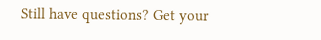Still have questions? Get your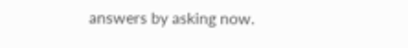answers by asking now.